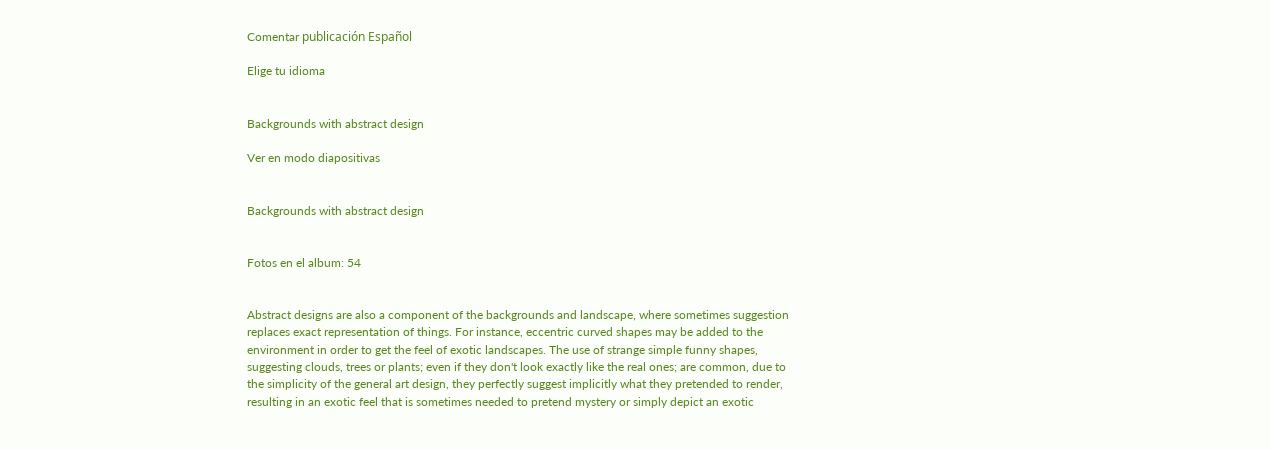Comentar publicación Español

Elige tu idioma


Backgrounds with abstract design

Ver en modo diapositivas


Backgrounds with abstract design


Fotos en el album: 54


Abstract designs are also a component of the backgrounds and landscape, where sometimes suggestion replaces exact representation of things. For instance, eccentric curved shapes may be added to the environment in order to get the feel of exotic landscapes. The use of strange simple funny shapes, suggesting clouds, trees or plants; even if they don't look exactly like the real ones; are common, due to the simplicity of the general art design, they perfectly suggest implicitly what they pretended to render, resulting in an exotic feel that is sometimes needed to pretend mystery or simply depict an exotic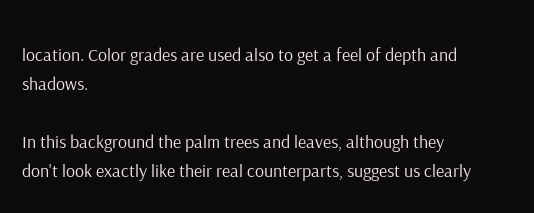location. Color grades are used also to get a feel of depth and shadows.

In this background the palm trees and leaves, although they don't look exactly like their real counterparts, suggest us clearly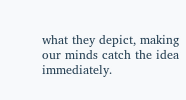what they depict, making our minds catch the idea immediately.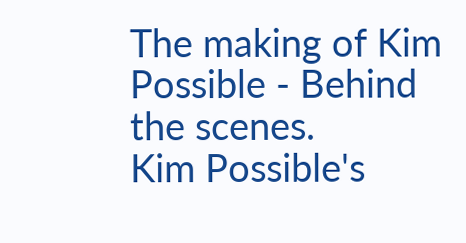The making of Kim Possible - Behind the scenes.
Kim Possible's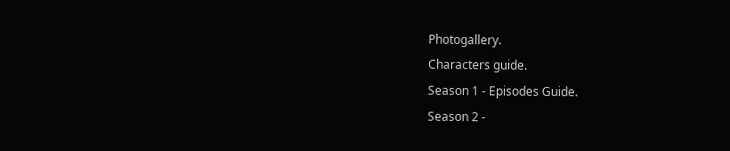Photogallery.
Characters guide.
Season 1 - Episodes Guide.
Season 2 -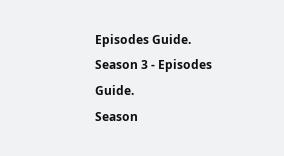Episodes Guide.
Season 3 - Episodes Guide.
Season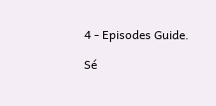4 - Episodes Guide.

Sé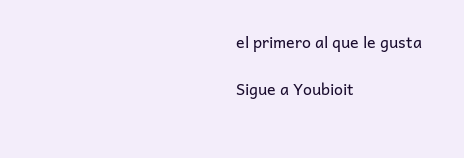el primero al que le gusta

Sigue a Youbioit